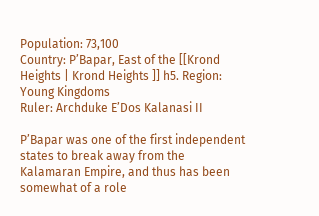Population: 73,100
Country: P’Bapar, East of the [[Krond Heights | Krond Heights ]] h5. Region: Young Kingdoms
Ruler: Archduke E’Dos Kalanasi II

P’Bapar was one of the first independent states to break away from the Kalamaran Empire, and thus has been somewhat of a role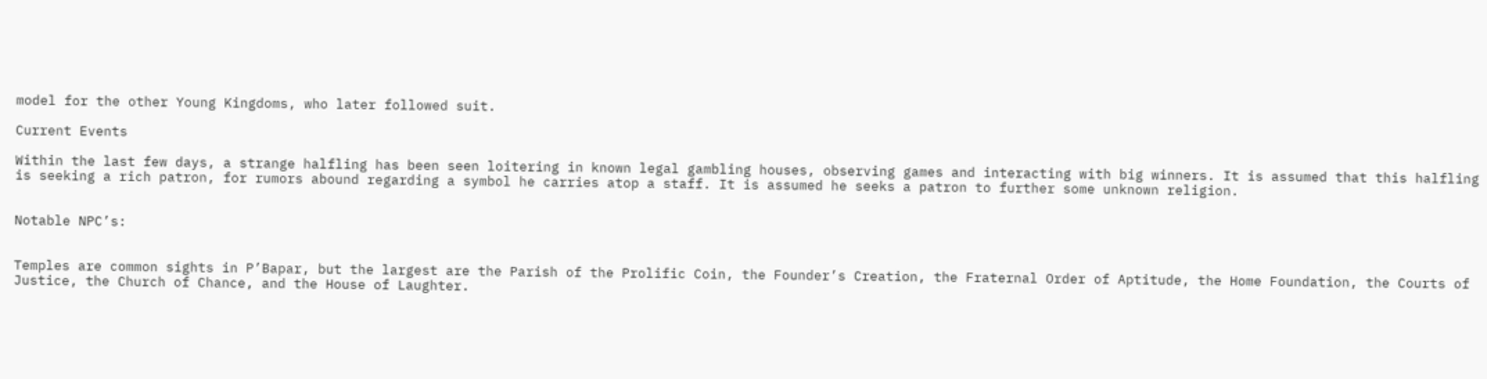model for the other Young Kingdoms, who later followed suit.

Current Events

Within the last few days, a strange halfling has been seen loitering in known legal gambling houses, observing games and interacting with big winners. It is assumed that this halfling is seeking a rich patron, for rumors abound regarding a symbol he carries atop a staff. It is assumed he seeks a patron to further some unknown religion.


Notable NPC’s:


Temples are common sights in P’Bapar, but the largest are the Parish of the Prolific Coin, the Founder’s Creation, the Fraternal Order of Aptitude, the Home Foundation, the Courts of Justice, the Church of Chance, and the House of Laughter.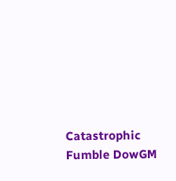Catastrophic Fumble DowGM